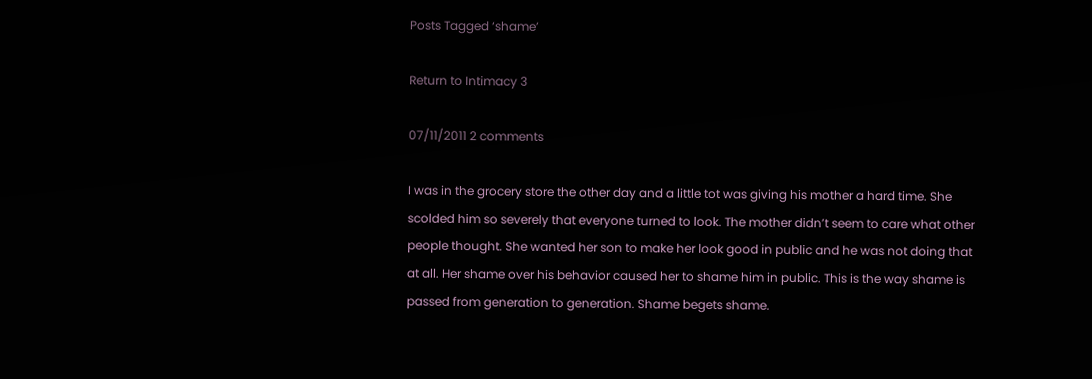Posts Tagged ‘shame’

Return to Intimacy 3

07/11/2011 2 comments

I was in the grocery store the other day and a little tot was giving his mother a hard time. She scolded him so severely that everyone turned to look. The mother didn’t seem to care what other people thought. She wanted her son to make her look good in public and he was not doing that at all. Her shame over his behavior caused her to shame him in public. This is the way shame is passed from generation to generation. Shame begets shame.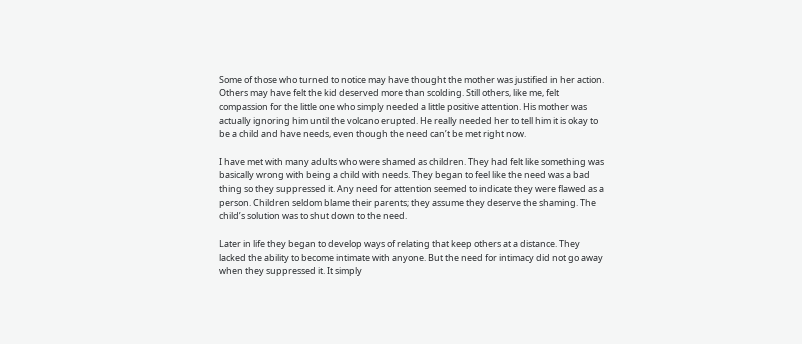Some of those who turned to notice may have thought the mother was justified in her action. Others may have felt the kid deserved more than scolding. Still others, like me, felt compassion for the little one who simply needed a little positive attention. His mother was actually ignoring him until the volcano erupted. He really needed her to tell him it is okay to be a child and have needs, even though the need can’t be met right now.

I have met with many adults who were shamed as children. They had felt like something was basically wrong with being a child with needs. They began to feel like the need was a bad thing so they suppressed it. Any need for attention seemed to indicate they were flawed as a person. Children seldom blame their parents; they assume they deserve the shaming. The child’s solution was to shut down to the need.

Later in life they began to develop ways of relating that keep others at a distance. They lacked the ability to become intimate with anyone. But the need for intimacy did not go away when they suppressed it. It simply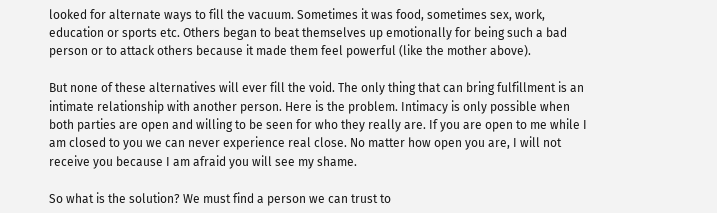looked for alternate ways to fill the vacuum. Sometimes it was food, sometimes sex, work, education or sports etc. Others began to beat themselves up emotionally for being such a bad person or to attack others because it made them feel powerful (like the mother above).

But none of these alternatives will ever fill the void. The only thing that can bring fulfillment is an intimate relationship with another person. Here is the problem. Intimacy is only possible when both parties are open and willing to be seen for who they really are. If you are open to me while I am closed to you we can never experience real close. No matter how open you are, I will not receive you because I am afraid you will see my shame.

So what is the solution? We must find a person we can trust to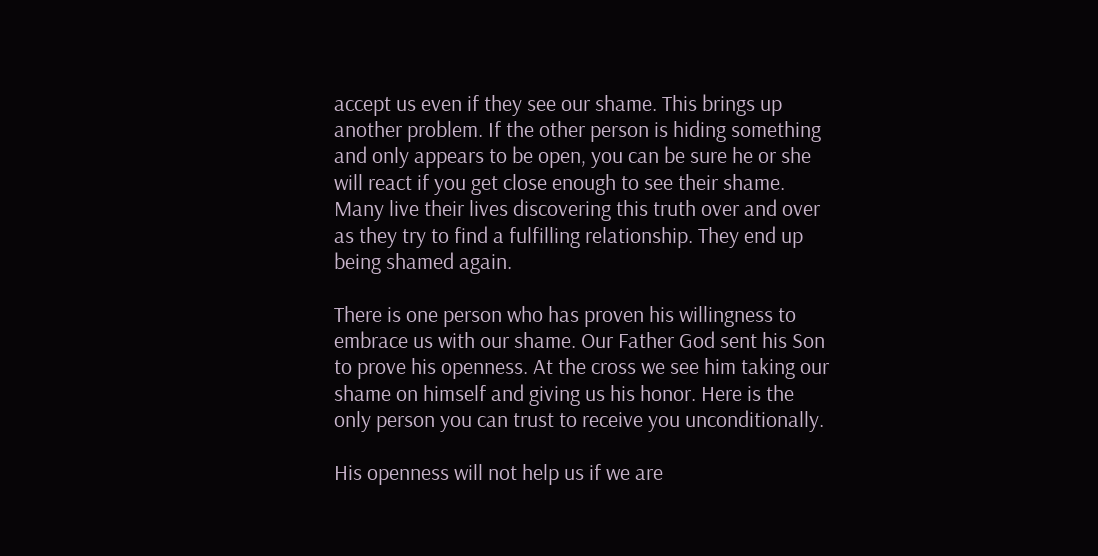accept us even if they see our shame. This brings up another problem. If the other person is hiding something and only appears to be open, you can be sure he or she will react if you get close enough to see their shame. Many live their lives discovering this truth over and over as they try to find a fulfilling relationship. They end up being shamed again.

There is one person who has proven his willingness to embrace us with our shame. Our Father God sent his Son to prove his openness. At the cross we see him taking our shame on himself and giving us his honor. Here is the only person you can trust to receive you unconditionally.

His openness will not help us if we are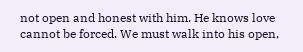not open and honest with him. He knows love cannot be forced. We must walk into his open,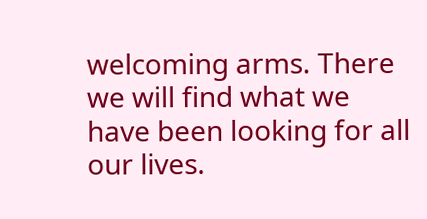welcoming arms. There we will find what we have been looking for all our lives.